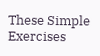These Simple Exercises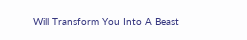Will Transform You Into A Beast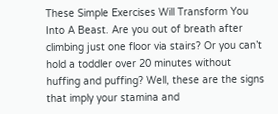These Simple Exercises Will Transform You Into A Beast. Are you out of breath after climbing just one floor via stairs? Or you can’t hold a toddler over 20 minutes without huffing and puffing? Well, these are the signs that imply your stamina and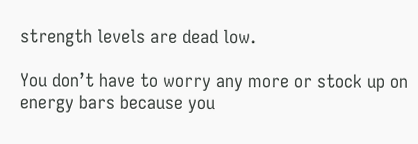strength levels are dead low.

You don’t have to worry any more or stock up on energy bars because you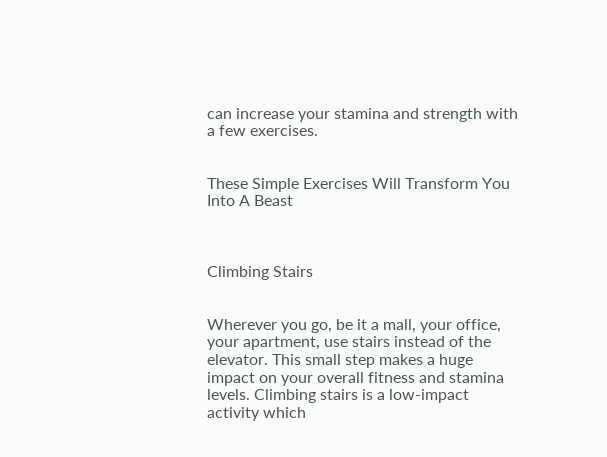can increase your stamina and strength with a few exercises.


These Simple Exercises Will Transform You Into A Beast



Climbing Stairs


Wherever you go, be it a mall, your office, your apartment, use stairs instead of the elevator. This small step makes a huge impact on your overall fitness and stamina levels. Climbing stairs is a low-impact activity which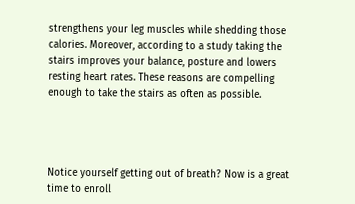strengthens your leg muscles while shedding those calories. Moreover, according to a study taking the stairs improves your balance, posture and lowers resting heart rates. These reasons are compelling enough to take the stairs as often as possible.




Notice yourself getting out of breath? Now is a great time to enroll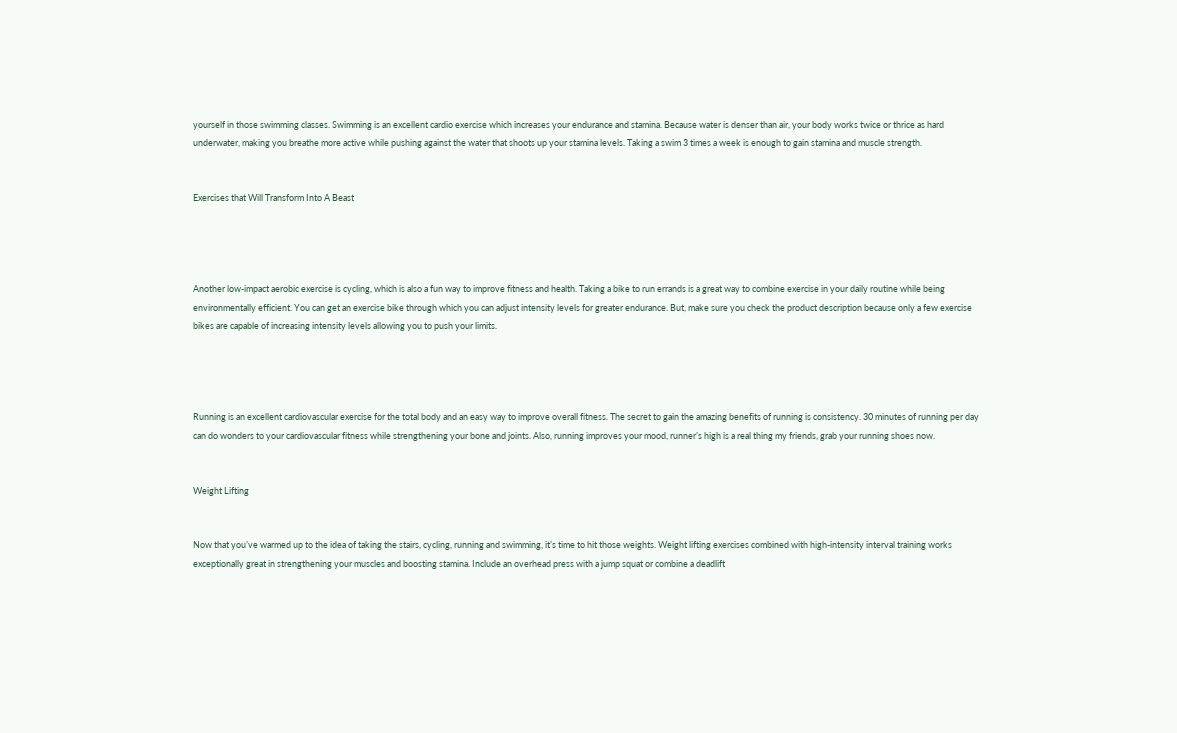yourself in those swimming classes. Swimming is an excellent cardio exercise which increases your endurance and stamina. Because water is denser than air, your body works twice or thrice as hard underwater, making you breathe more active while pushing against the water that shoots up your stamina levels. Taking a swim 3 times a week is enough to gain stamina and muscle strength.


Exercises that Will Transform Into A Beast




Another low-impact aerobic exercise is cycling, which is also a fun way to improve fitness and health. Taking a bike to run errands is a great way to combine exercise in your daily routine while being environmentally efficient. You can get an exercise bike through which you can adjust intensity levels for greater endurance. But, make sure you check the product description because only a few exercise bikes are capable of increasing intensity levels allowing you to push your limits.




Running is an excellent cardiovascular exercise for the total body and an easy way to improve overall fitness. The secret to gain the amazing benefits of running is consistency. 30 minutes of running per day can do wonders to your cardiovascular fitness while strengthening your bone and joints. Also, running improves your mood, runner’s high is a real thing my friends, grab your running shoes now.


Weight Lifting


Now that you’ve warmed up to the idea of taking the stairs, cycling, running and swimming, it’s time to hit those weights. Weight lifting exercises combined with high-intensity interval training works exceptionally great in strengthening your muscles and boosting stamina. Include an overhead press with a jump squat or combine a deadlift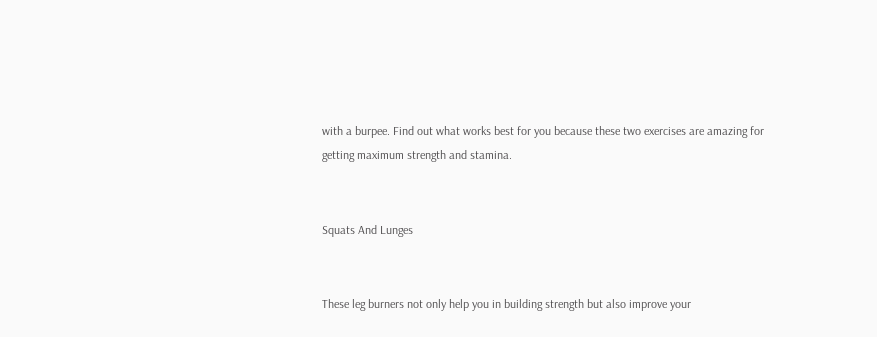with a burpee. Find out what works best for you because these two exercises are amazing for getting maximum strength and stamina.


Squats And Lunges


These leg burners not only help you in building strength but also improve your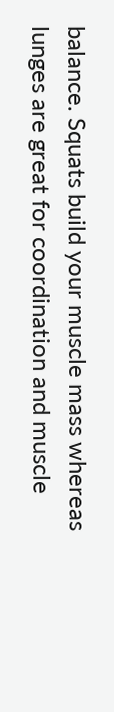balance. Squats build your muscle mass whereas lunges are great for coordination and muscle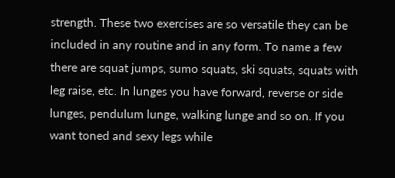strength. These two exercises are so versatile they can be included in any routine and in any form. To name a few there are squat jumps, sumo squats, ski squats, squats with leg raise, etc. In lunges you have forward, reverse or side lunges, pendulum lunge, walking lunge and so on. If you want toned and sexy legs while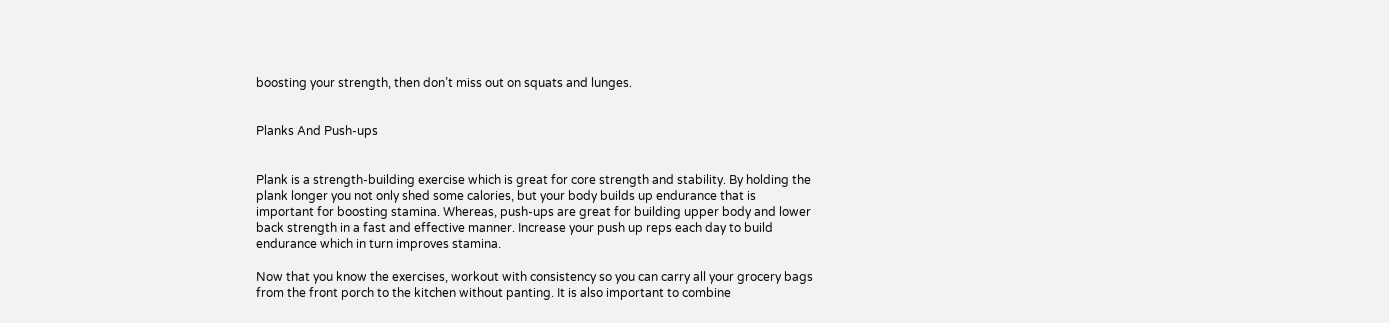boosting your strength, then don’t miss out on squats and lunges.


Planks And Push-ups


Plank is a strength-building exercise which is great for core strength and stability. By holding the plank longer you not only shed some calories, but your body builds up endurance that is important for boosting stamina. Whereas, push-ups are great for building upper body and lower back strength in a fast and effective manner. Increase your push up reps each day to build endurance which in turn improves stamina.

Now that you know the exercises, workout with consistency so you can carry all your grocery bags from the front porch to the kitchen without panting. It is also important to combine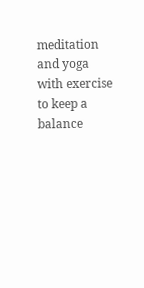meditation and yoga with exercise to keep a balance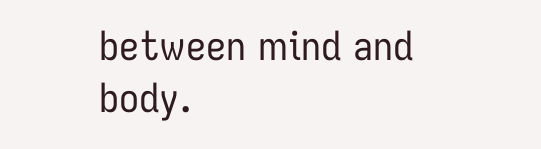between mind and body.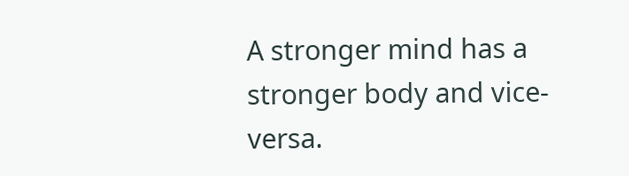A stronger mind has a stronger body and vice-versa.